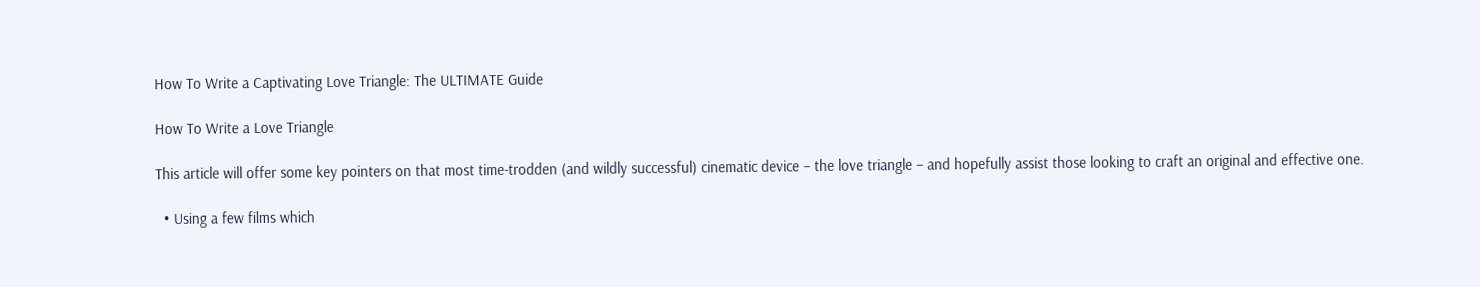How To Write a Captivating Love Triangle: The ULTIMATE Guide

How To Write a Love Triangle

This article will offer some key pointers on that most time-trodden (and wildly successful) cinematic device – the love triangle – and hopefully assist those looking to craft an original and effective one.

  • Using a few films which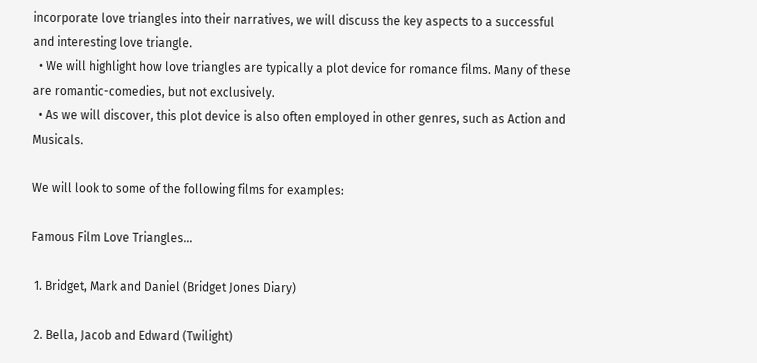incorporate love triangles into their narratives, we will discuss the key aspects to a successful and interesting love triangle.
  • We will highlight how love triangles are typically a plot device for romance films. Many of these are romantic-comedies, but not exclusively.
  • As we will discover, this plot device is also often employed in other genres, such as Action and Musicals.

We will look to some of the following films for examples:

Famous Film Love Triangles…

 1. Bridget, Mark and Daniel (Bridget Jones Diary)

 2. Bella, Jacob and Edward (Twilight)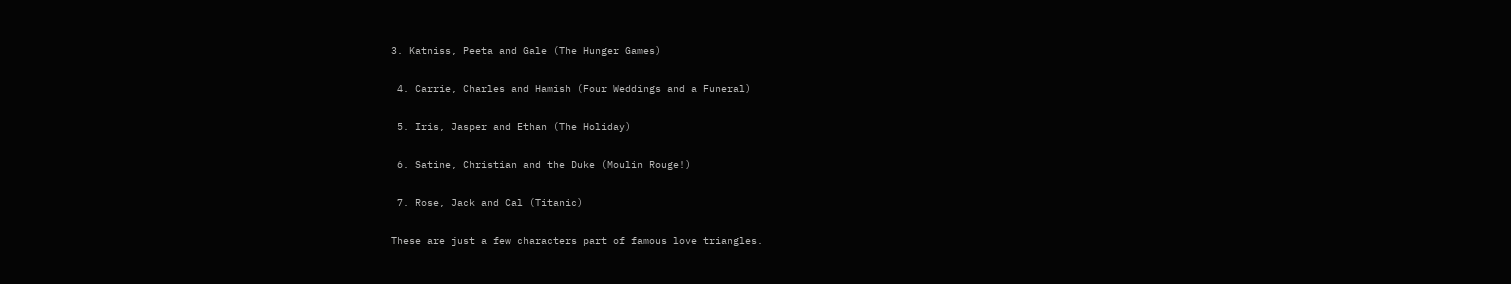3. Katniss, Peeta and Gale (The Hunger Games)

 4. Carrie, Charles and Hamish (Four Weddings and a Funeral)

 5. Iris, Jasper and Ethan (The Holiday)

 6. Satine, Christian and the Duke (Moulin Rouge!)

 7. Rose, Jack and Cal (Titanic)

These are just a few characters part of famous love triangles.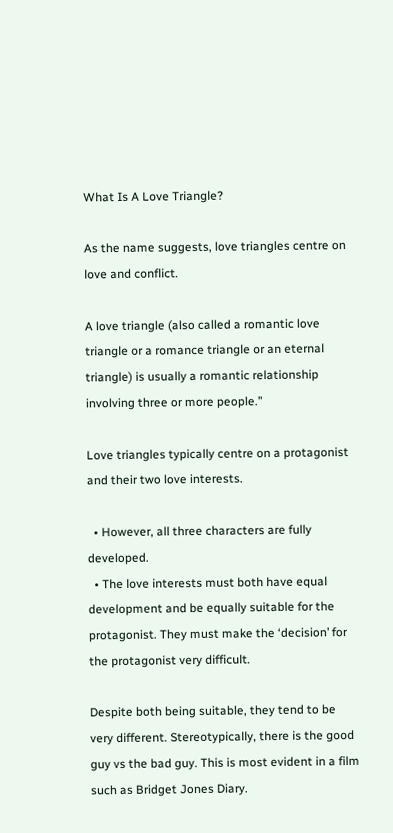What Is A Love Triangle?

As the name suggests, love triangles centre on love and conflict.

A love triangle (also called a romantic love triangle or a romance triangle or an eternal triangle) is usually a romantic relationship involving three or more people.”

Love triangles typically centre on a protagonist and their two love interests.

  • However, all three characters are fully developed.
  • The love interests must both have equal development and be equally suitable for the protagonist. They must make the ‘decision’ for the protagonist very difficult.

Despite both being suitable, they tend to be very different. Stereotypically, there is the good guy vs the bad guy. This is most evident in a film such as Bridget Jones Diary.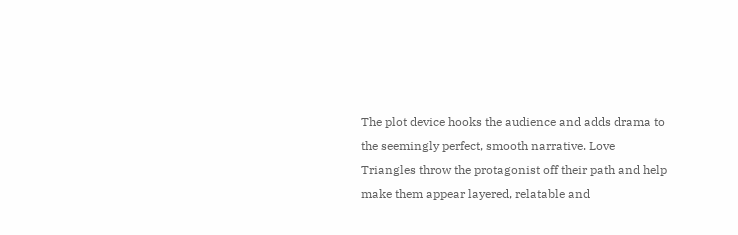The plot device hooks the audience and adds drama to the seemingly perfect, smooth narrative. Love Triangles throw the protagonist off their path and help make them appear layered, relatable and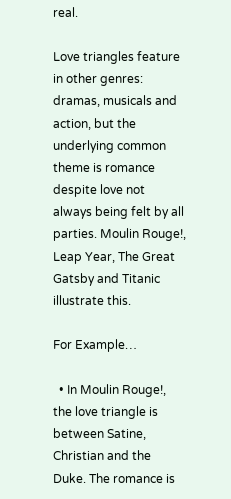real.

Love triangles feature in other genres: dramas, musicals and action, but the underlying common theme is romance despite love not always being felt by all parties. Moulin Rouge!, Leap Year, The Great Gatsby and Titanic illustrate this.

For Example…

  • In Moulin Rouge!, the love triangle is between Satine, Christian and the Duke. The romance is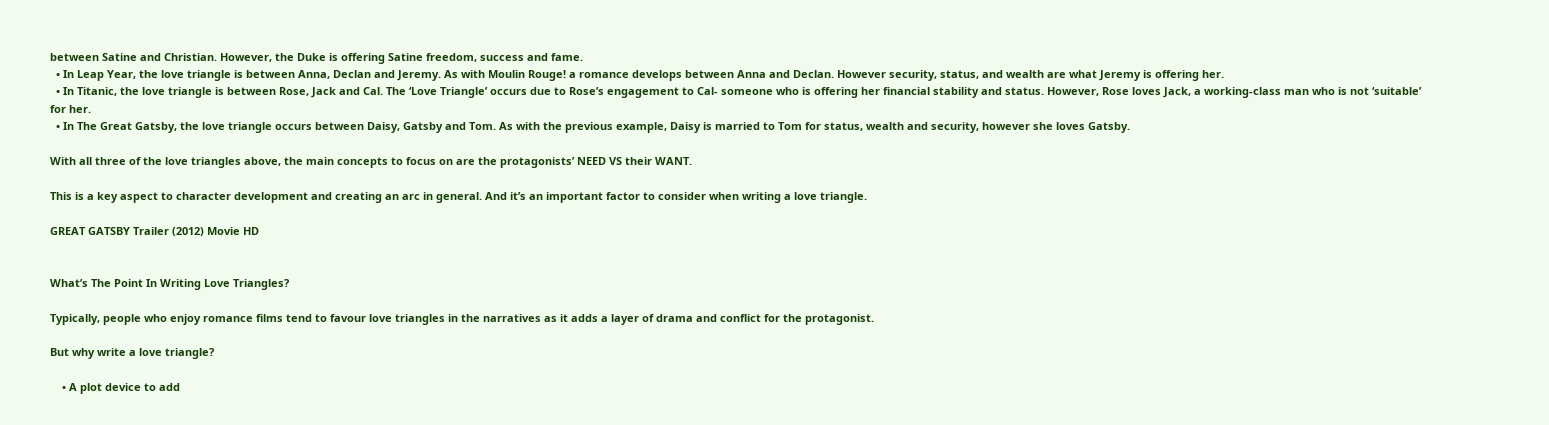between Satine and Christian. However, the Duke is offering Satine freedom, success and fame.
  • In Leap Year, the love triangle is between Anna, Declan and Jeremy. As with Moulin Rouge! a romance develops between Anna and Declan. However security, status, and wealth are what Jeremy is offering her.
  • In Titanic, the love triangle is between Rose, Jack and Cal. The ‘Love Triangle’ occurs due to Rose’s engagement to Cal- someone who is offering her financial stability and status. However, Rose loves Jack, a working-class man who is not ‘suitable’ for her.
  • In The Great Gatsby, the love triangle occurs between Daisy, Gatsby and Tom. As with the previous example, Daisy is married to Tom for status, wealth and security, however she loves Gatsby.

With all three of the love triangles above, the main concepts to focus on are the protagonists’ NEED VS their WANT.

This is a key aspect to character development and creating an arc in general. And it’s an important factor to consider when writing a love triangle.

GREAT GATSBY Trailer (2012) Movie HD


What’s The Point In Writing Love Triangles?

Typically, people who enjoy romance films tend to favour love triangles in the narratives as it adds a layer of drama and conflict for the protagonist.

But why write a love triangle?

    • A plot device to add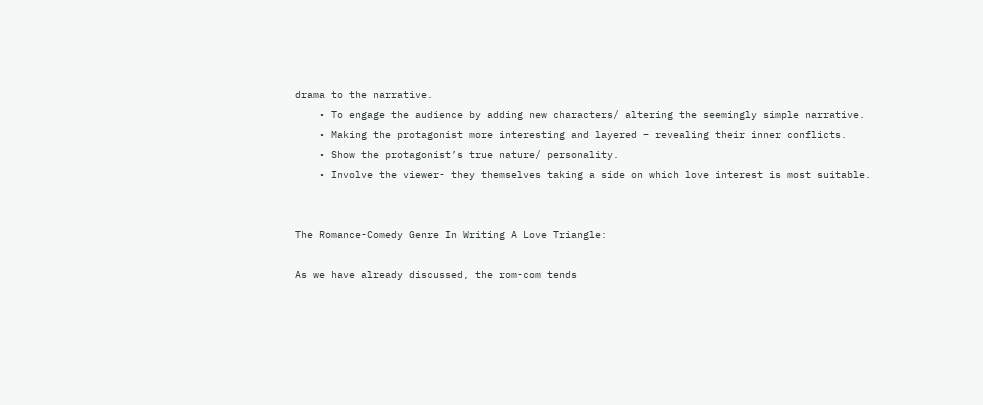drama to the narrative.
    • To engage the audience by adding new characters/ altering the seemingly simple narrative.
    • Making the protagonist more interesting and layered – revealing their inner conflicts.
    • Show the protagonist’s true nature/ personality.
    • Involve the viewer- they themselves taking a side on which love interest is most suitable.


The Romance-Comedy Genre In Writing A Love Triangle:

As we have already discussed, the rom-com tends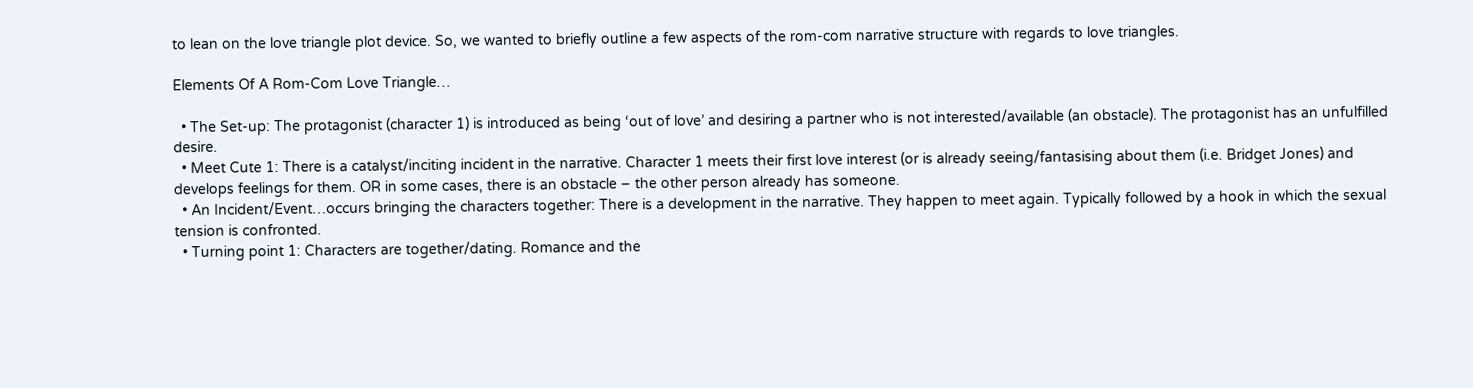to lean on the love triangle plot device. So, we wanted to briefly outline a few aspects of the rom-com narrative structure with regards to love triangles.

Elements Of A Rom-Com Love Triangle…

  • The Set-up: The protagonist (character 1) is introduced as being ‘out of love’ and desiring a partner who is not interested/available (an obstacle). The protagonist has an unfulfilled desire.
  • Meet Cute 1: There is a catalyst/inciting incident in the narrative. Character 1 meets their first love interest (or is already seeing/fantasising about them (i.e. Bridget Jones) and develops feelings for them. OR in some cases, there is an obstacle – the other person already has someone.
  • An Incident/Event…occurs bringing the characters together: There is a development in the narrative. They happen to meet again. Typically followed by a hook in which the sexual tension is confronted.
  • Turning point 1: Characters are together/dating. Romance and the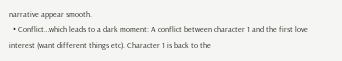narrative appear smooth.
  • Conflict…which leads to a dark moment: A conflict between character 1 and the first love interest (want different things etc). Character 1 is back to the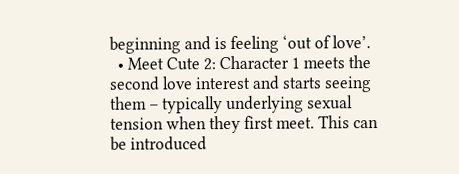beginning and is feeling ‘out of love’.
  • Meet Cute 2: Character 1 meets the second love interest and starts seeing them – typically underlying sexual tension when they first meet. This can be introduced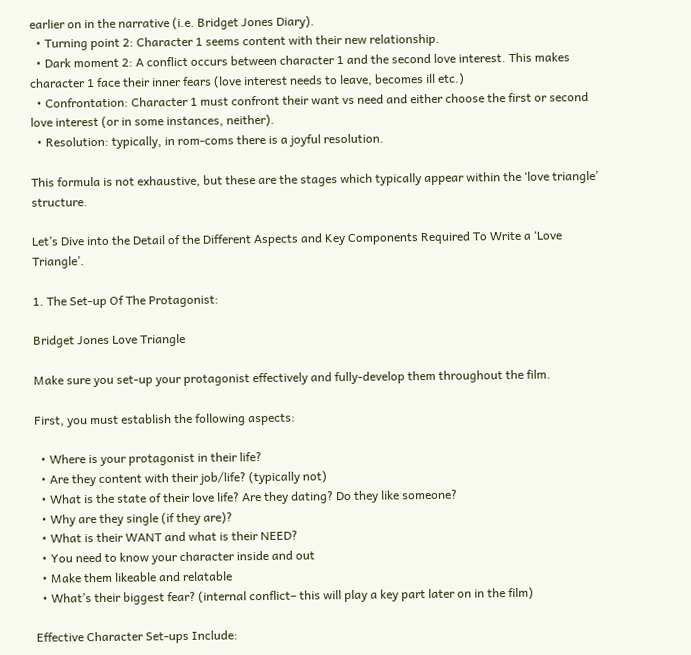earlier on in the narrative (i.e. Bridget Jones Diary).
  • Turning point 2: Character 1 seems content with their new relationship.
  • Dark moment 2: A conflict occurs between character 1 and the second love interest. This makes character 1 face their inner fears (love interest needs to leave, becomes ill etc.)
  • Confrontation: Character 1 must confront their want vs need and either choose the first or second love interest (or in some instances, neither).
  • Resolution: typically, in rom-coms there is a joyful resolution.

This formula is not exhaustive, but these are the stages which typically appear within the ‘love triangle’ structure.

Let’s Dive into the Detail of the Different Aspects and Key Components Required To Write a ‘Love Triangle’.

1. The Set-up Of The Protagonist:

Bridget Jones Love Triangle

Make sure you set-up your protagonist effectively and fully-develop them throughout the film.

First, you must establish the following aspects:

  • Where is your protagonist in their life?
  • Are they content with their job/life? (typically not)
  • What is the state of their love life? Are they dating? Do they like someone?
  • Why are they single (if they are)?
  • What is their WANT and what is their NEED?
  • You need to know your character inside and out
  • Make them likeable and relatable
  • What’s their biggest fear? (internal conflict– this will play a key part later on in the film)

Effective Character Set-ups Include: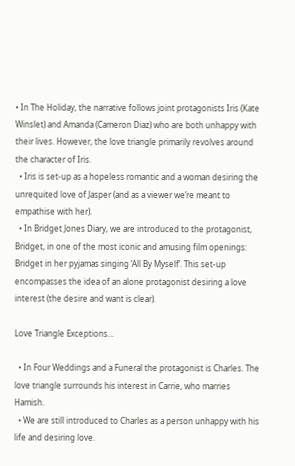• In The Holiday, the narrative follows joint protagonists Iris (Kate Winslet) and Amanda (Cameron Diaz) who are both unhappy with their lives. However, the love triangle primarily revolves around the character of Iris.
  • Iris is set-up as a hopeless romantic and a woman desiring the unrequited love of Jasper (and as a viewer we’re meant to empathise with her).
  • In Bridget Jones Diary, we are introduced to the protagonist, Bridget, in one of the most iconic and amusing film openings: Bridget in her pyjamas singing ‘All By Myself’. This set-up encompasses the idea of an alone protagonist desiring a love interest (the desire and want is clear).

Love Triangle Exceptions…

  • In Four Weddings and a Funeral the protagonist is Charles. The love triangle surrounds his interest in Carrie, who marries Hamish.
  • We are still introduced to Charles as a person unhappy with his life and desiring love.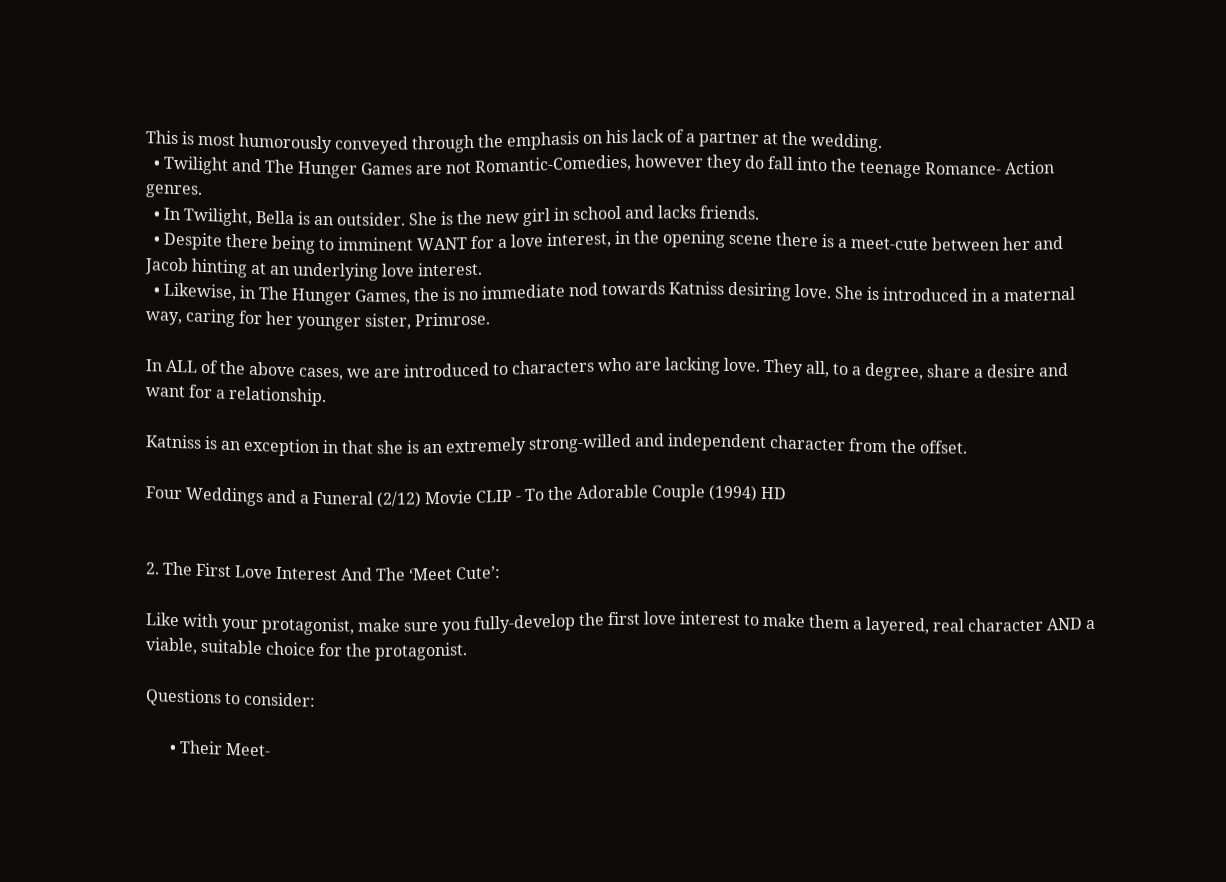This is most humorously conveyed through the emphasis on his lack of a partner at the wedding.
  • Twilight and The Hunger Games are not Romantic-Comedies, however they do fall into the teenage Romance- Action genres.
  • In Twilight, Bella is an outsider. She is the new girl in school and lacks friends.
  • Despite there being to imminent WANT for a love interest, in the opening scene there is a meet-cute between her and Jacob hinting at an underlying love interest.
  • Likewise, in The Hunger Games, the is no immediate nod towards Katniss desiring love. She is introduced in a maternal way, caring for her younger sister, Primrose.

In ALL of the above cases, we are introduced to characters who are lacking love. They all, to a degree, share a desire and want for a relationship.

Katniss is an exception in that she is an extremely strong-willed and independent character from the offset.

Four Weddings and a Funeral (2/12) Movie CLIP - To the Adorable Couple (1994) HD


2. The First Love Interest And The ‘Meet Cute’:

Like with your protagonist, make sure you fully-develop the first love interest to make them a layered, real character AND a viable, suitable choice for the protagonist.

Questions to consider:

      • Their Meet-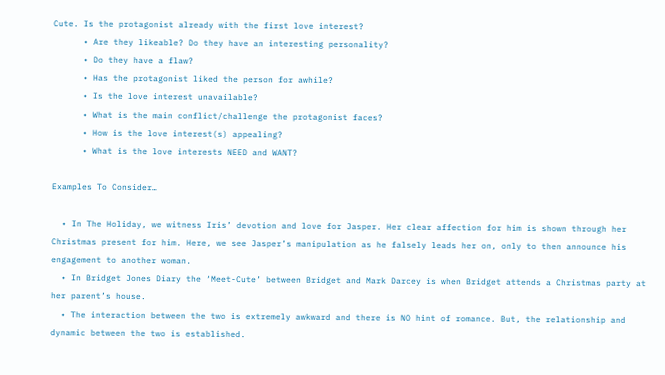Cute. Is the protagonist already with the first love interest?
      • Are they likeable? Do they have an interesting personality?
      • Do they have a flaw?
      • Has the protagonist liked the person for awhile?
      • Is the love interest unavailable?
      • What is the main conflict/challenge the protagonist faces?
      • How is the love interest(s) appealing?
      • What is the love interests NEED and WANT?

Examples To Consider…

  • In The Holiday, we witness Iris’ devotion and love for Jasper. Her clear affection for him is shown through her Christmas present for him. Here, we see Jasper’s manipulation as he falsely leads her on, only to then announce his engagement to another woman.
  • In Bridget Jones Diary the ‘Meet-Cute’ between Bridget and Mark Darcey is when Bridget attends a Christmas party at her parent’s house.
  • The interaction between the two is extremely awkward and there is NO hint of romance. But, the relationship and dynamic between the two is established.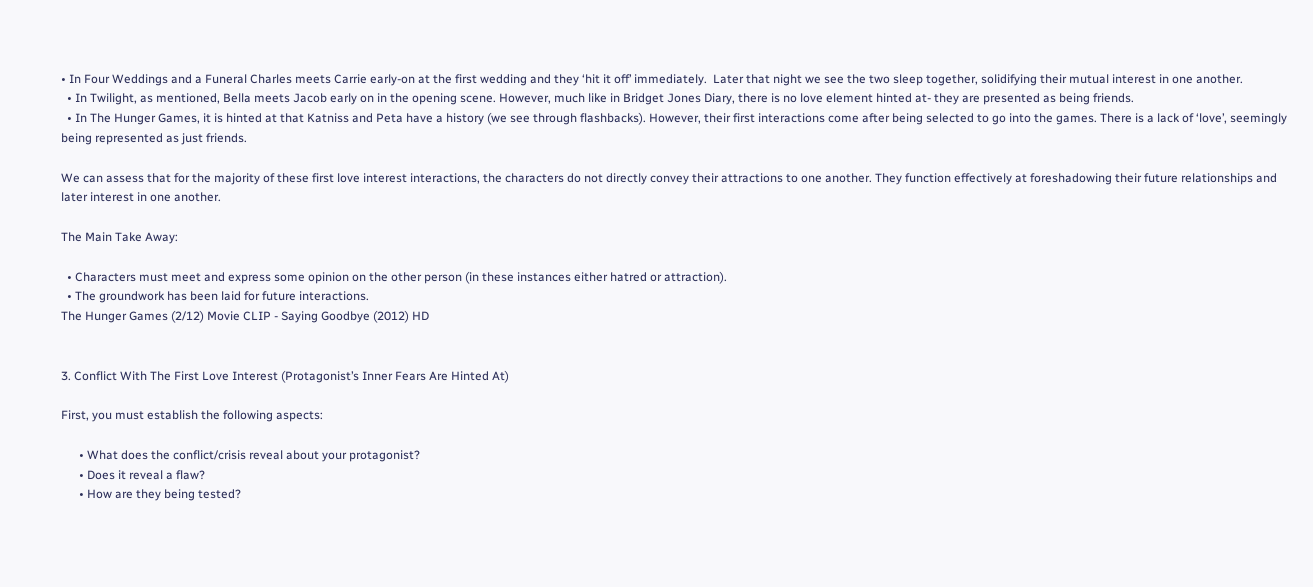• In Four Weddings and a Funeral Charles meets Carrie early-on at the first wedding and they ‘hit it off’ immediately.  Later that night we see the two sleep together, solidifying their mutual interest in one another.
  • In Twilight, as mentioned, Bella meets Jacob early on in the opening scene. However, much like in Bridget Jones Diary, there is no love element hinted at- they are presented as being friends.
  • In The Hunger Games, it is hinted at that Katniss and Peta have a history (we see through flashbacks). However, their first interactions come after being selected to go into the games. There is a lack of ‘love’, seemingly being represented as just friends.

We can assess that for the majority of these first love interest interactions, the characters do not directly convey their attractions to one another. They function effectively at foreshadowing their future relationships and later interest in one another.

The Main Take Away:

  • Characters must meet and express some opinion on the other person (in these instances either hatred or attraction).
  • The groundwork has been laid for future interactions.
The Hunger Games (2/12) Movie CLIP - Saying Goodbye (2012) HD


3. Conflict With The First Love Interest (Protagonist’s Inner Fears Are Hinted At)

First, you must establish the following aspects:

      • What does the conflict/crisis reveal about your protagonist?
      • Does it reveal a flaw?
      • How are they being tested?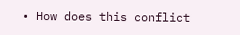• How does this conflict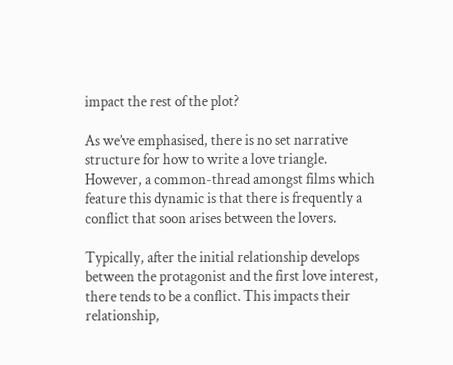impact the rest of the plot?

As we’ve emphasised, there is no set narrative structure for how to write a love triangle. However, a common-thread amongst films which feature this dynamic is that there is frequently a conflict that soon arises between the lovers.

Typically, after the initial relationship develops between the protagonist and the first love interest, there tends to be a conflict. This impacts their relationship,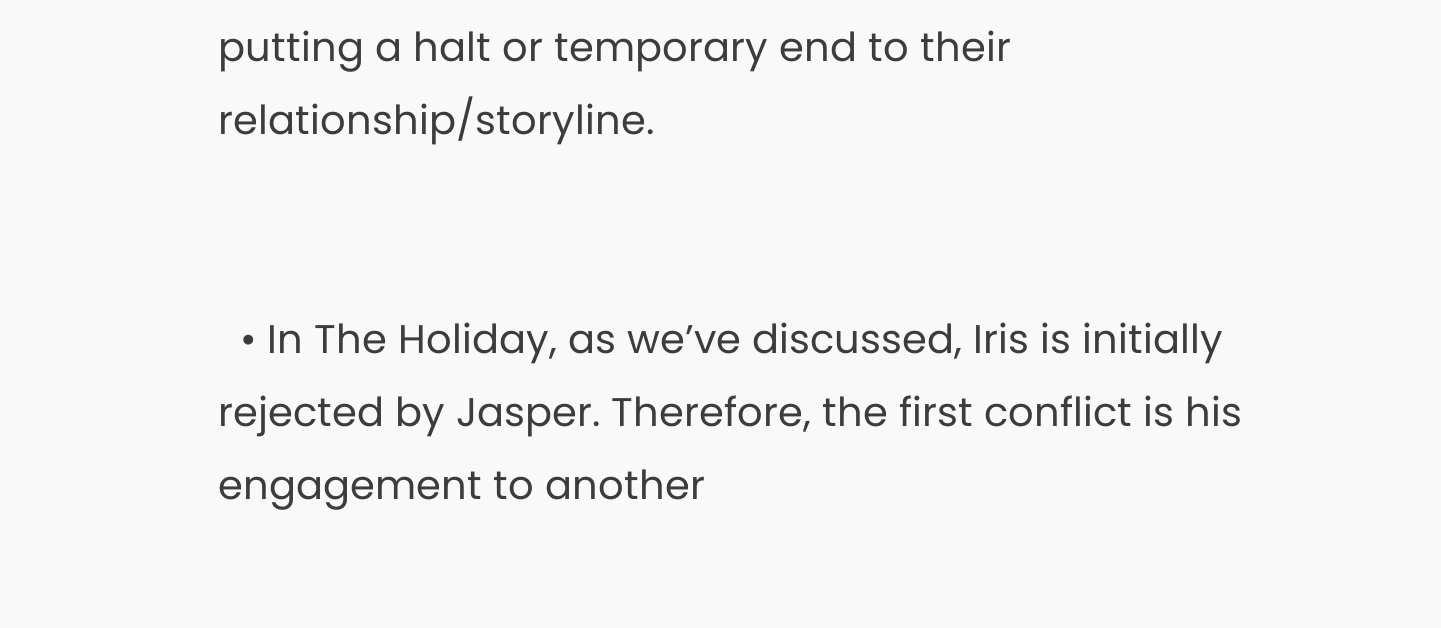putting a halt or temporary end to their relationship/storyline.


  • In The Holiday, as we’ve discussed, Iris is initially rejected by Jasper. Therefore, the first conflict is his engagement to another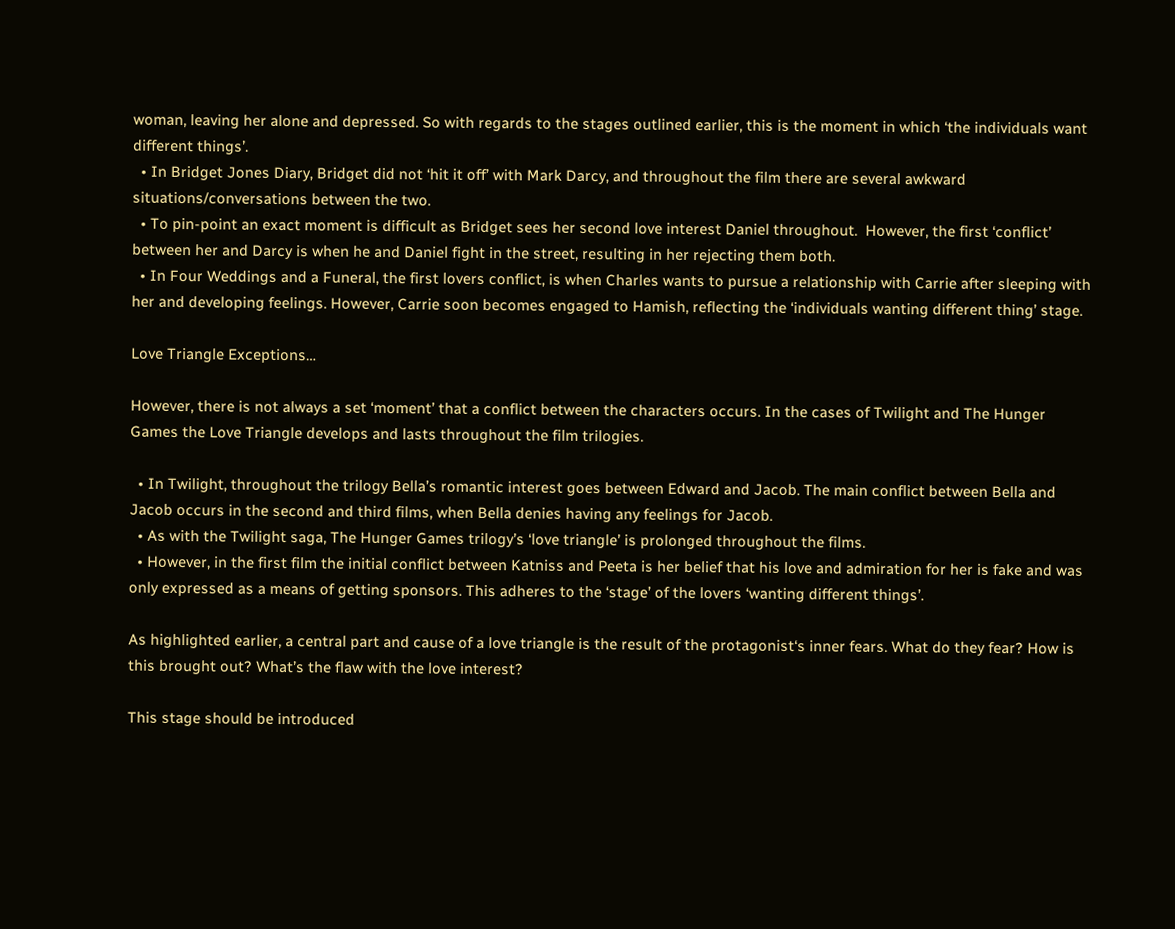woman, leaving her alone and depressed. So with regards to the stages outlined earlier, this is the moment in which ‘the individuals want different things’.
  • In Bridget Jones Diary, Bridget did not ‘hit it off’ with Mark Darcy, and throughout the film there are several awkward situations/conversations between the two.
  • To pin-point an exact moment is difficult as Bridget sees her second love interest Daniel throughout.  However, the first ‘conflict’ between her and Darcy is when he and Daniel fight in the street, resulting in her rejecting them both.
  • In Four Weddings and a Funeral, the first lovers conflict, is when Charles wants to pursue a relationship with Carrie after sleeping with her and developing feelings. However, Carrie soon becomes engaged to Hamish, reflecting the ‘individuals wanting different thing’ stage.

Love Triangle Exceptions…

However, there is not always a set ‘moment’ that a conflict between the characters occurs. In the cases of Twilight and The Hunger Games the Love Triangle develops and lasts throughout the film trilogies.

  • In Twilight, throughout the trilogy Bella’s romantic interest goes between Edward and Jacob. The main conflict between Bella and Jacob occurs in the second and third films, when Bella denies having any feelings for Jacob.
  • As with the Twilight saga, The Hunger Games trilogy’s ‘love triangle’ is prolonged throughout the films.
  • However, in the first film the initial conflict between Katniss and Peeta is her belief that his love and admiration for her is fake and was only expressed as a means of getting sponsors. This adheres to the ‘stage’ of the lovers ‘wanting different things’.

As highlighted earlier, a central part and cause of a love triangle is the result of the protagonist‘s inner fears. What do they fear? How is this brought out? What’s the flaw with the love interest?

This stage should be introduced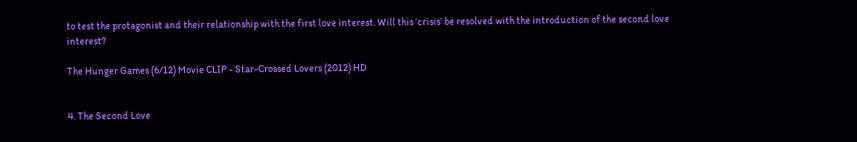to test the protagonist and their relationship with the first love interest. Will this ‘crisis’ be resolved with the introduction of the second love interest?

The Hunger Games (6/12) Movie CLIP - Star-Crossed Lovers (2012) HD


4. The Second Love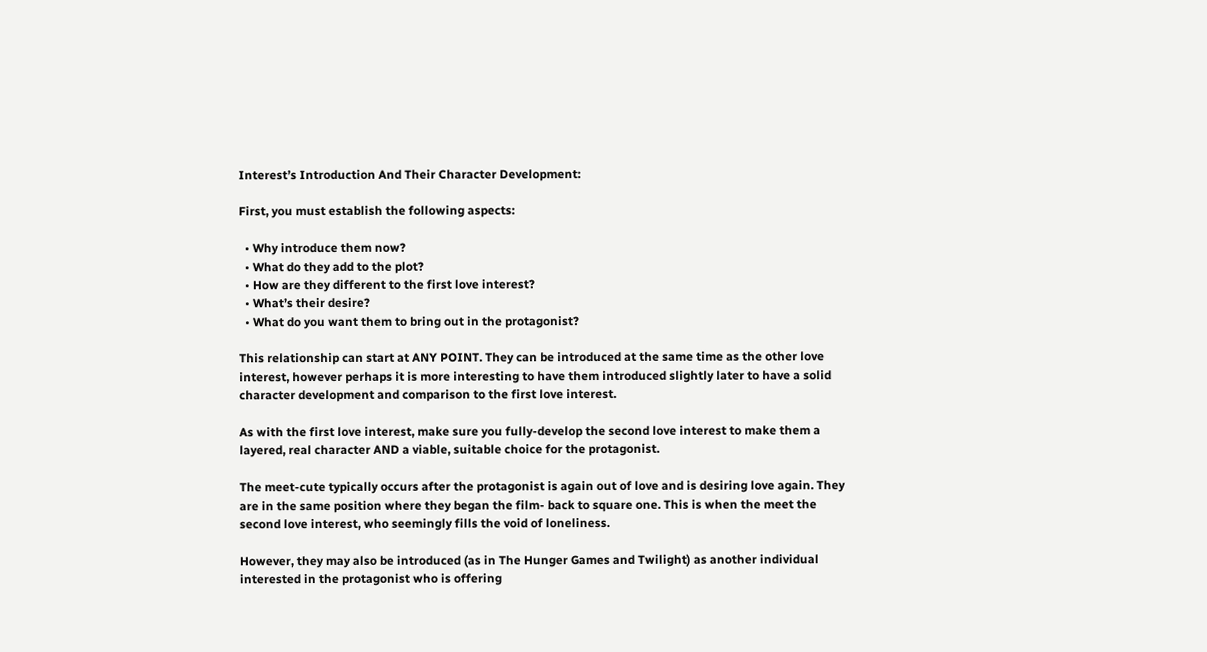Interest’s Introduction And Their Character Development:

First, you must establish the following aspects:

  • Why introduce them now?
  • What do they add to the plot?
  • How are they different to the first love interest?
  • What’s their desire?
  • What do you want them to bring out in the protagonist?

This relationship can start at ANY POINT. They can be introduced at the same time as the other love interest, however perhaps it is more interesting to have them introduced slightly later to have a solid character development and comparison to the first love interest.

As with the first love interest, make sure you fully-develop the second love interest to make them a layered, real character AND a viable, suitable choice for the protagonist.

The meet-cute typically occurs after the protagonist is again out of love and is desiring love again. They are in the same position where they began the film- back to square one. This is when the meet the second love interest, who seemingly fills the void of loneliness.

However, they may also be introduced (as in The Hunger Games and Twilight) as another individual interested in the protagonist who is offering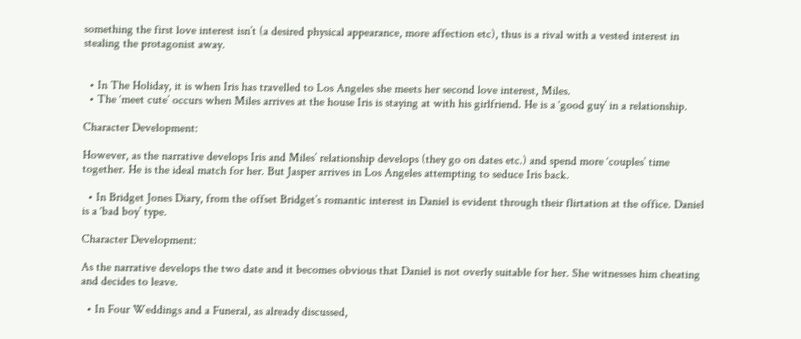something the first love interest isn’t (a desired physical appearance, more affection etc), thus is a rival with a vested interest in stealing the protagonist away.


  • In The Holiday, it is when Iris has travelled to Los Angeles she meets her second love interest, Miles.
  • The ‘meet cute’ occurs when Miles arrives at the house Iris is staying at with his girlfriend. He is a ‘good guy’ in a relationship.

Character Development:

However, as the narrative develops Iris and Miles’ relationship develops (they go on dates etc.) and spend more ‘couples’ time together. He is the ideal match for her. But Jasper arrives in Los Angeles attempting to seduce Iris back.

  • In Bridget Jones Diary, from the offset Bridget’s romantic interest in Daniel is evident through their flirtation at the office. Daniel is a ‘bad boy’ type.

Character Development:

As the narrative develops the two date and it becomes obvious that Daniel is not overly suitable for her. She witnesses him cheating and decides to leave.

  • In Four Weddings and a Funeral, as already discussed,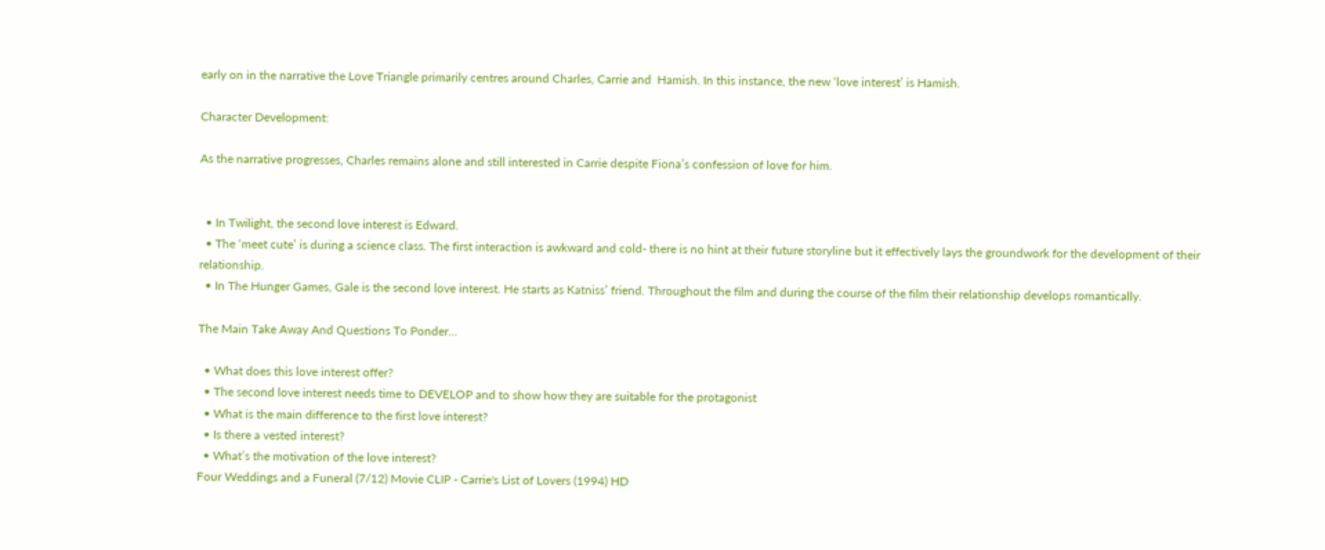early on in the narrative the Love Triangle primarily centres around Charles, Carrie and  Hamish. In this instance, the new ‘love interest’ is Hamish.

Character Development:

As the narrative progresses, Charles remains alone and still interested in Carrie despite Fiona’s confession of love for him.


  • In Twilight, the second love interest is Edward.
  • The ‘meet cute’ is during a science class. The first interaction is awkward and cold- there is no hint at their future storyline but it effectively lays the groundwork for the development of their relationship.
  • In The Hunger Games, Gale is the second love interest. He starts as Katniss’ friend. Throughout the film and during the course of the film their relationship develops romantically.

The Main Take Away And Questions To Ponder…

  • What does this love interest offer?
  • The second love interest needs time to DEVELOP and to show how they are suitable for the protagonist
  • What is the main difference to the first love interest?
  • Is there a vested interest?
  • What’s the motivation of the love interest?
Four Weddings and a Funeral (7/12) Movie CLIP - Carrie's List of Lovers (1994) HD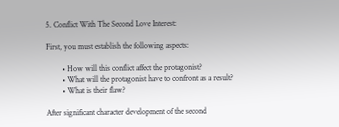5. Conflict With The Second Love Interest:

First, you must establish the following aspects:

        • How will this conflict affect the protagonist?
        • What will the protagonist have to confront as a result?
        • What is their flaw?

After significant character development of the second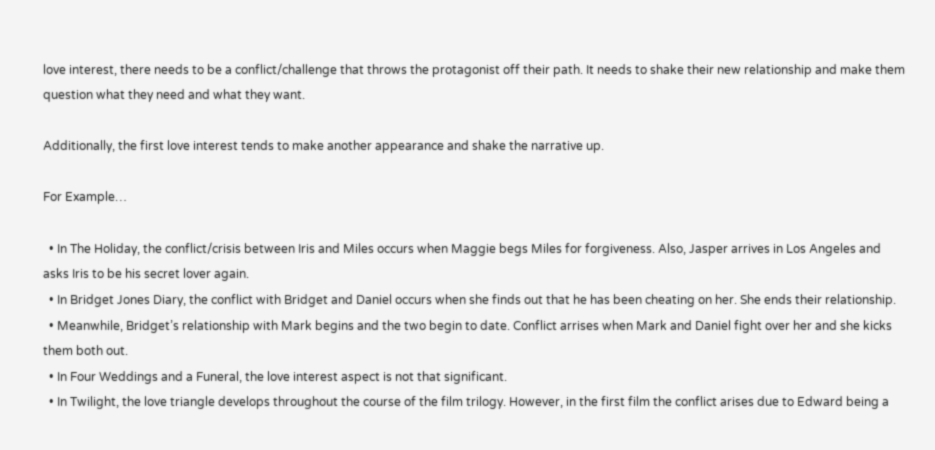love interest, there needs to be a conflict/challenge that throws the protagonist off their path. It needs to shake their new relationship and make them question what they need and what they want.

Additionally, the first love interest tends to make another appearance and shake the narrative up.

For Example…

  • In The Holiday, the conflict/crisis between Iris and Miles occurs when Maggie begs Miles for forgiveness. Also, Jasper arrives in Los Angeles and asks Iris to be his secret lover again.
  • In Bridget Jones Diary, the conflict with Bridget and Daniel occurs when she finds out that he has been cheating on her. She ends their relationship.
  • Meanwhile, Bridget’s relationship with Mark begins and the two begin to date. Conflict arrises when Mark and Daniel fight over her and she kicks them both out.
  • In Four Weddings and a Funeral, the love interest aspect is not that significant.
  • In Twilight, the love triangle develops throughout the course of the film trilogy. However, in the first film the conflict arises due to Edward being a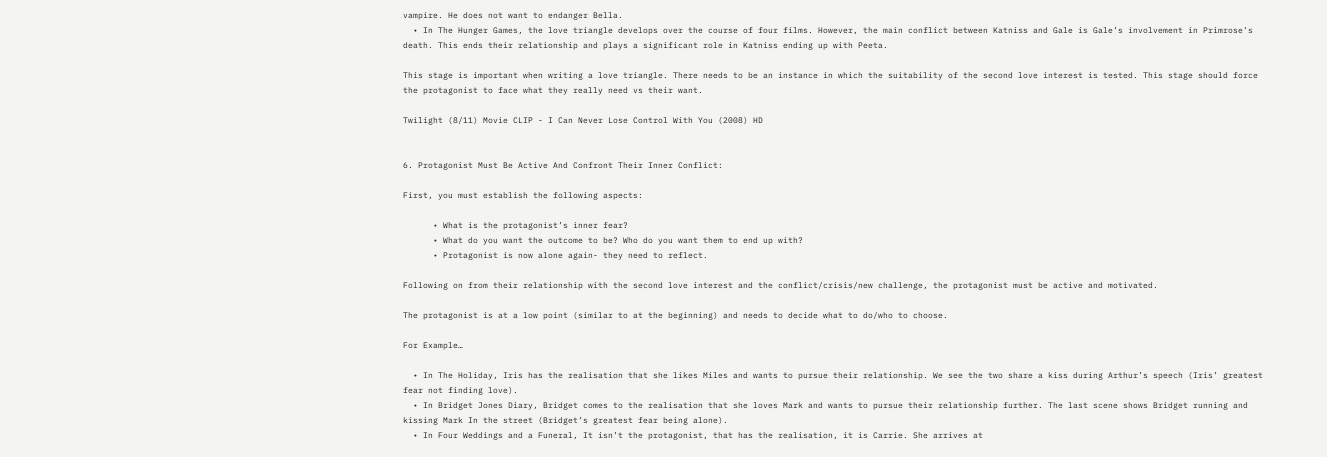vampire. He does not want to endanger Bella.
  • In The Hunger Games, the love triangle develops over the course of four films. However, the main conflict between Katniss and Gale is Gale’s involvement in Primrose’s death. This ends their relationship and plays a significant role in Katniss ending up with Peeta.

This stage is important when writing a love triangle. There needs to be an instance in which the suitability of the second love interest is tested. This stage should force the protagonist to face what they really need vs their want.

Twilight (8/11) Movie CLIP - I Can Never Lose Control With You (2008) HD


6. Protagonist Must Be Active And Confront Their Inner Conflict:

First, you must establish the following aspects:

      • What is the protagonist’s inner fear?
      • What do you want the outcome to be? Who do you want them to end up with?
      • Protagonist is now alone again- they need to reflect.

Following on from their relationship with the second love interest and the conflict/crisis/new challenge, the protagonist must be active and motivated.

The protagonist is at a low point (similar to at the beginning) and needs to decide what to do/who to choose.

For Example…

  • In The Holiday, Iris has the realisation that she likes Miles and wants to pursue their relationship. We see the two share a kiss during Arthur’s speech (Iris’ greatest fear not finding love).
  • In Bridget Jones Diary, Bridget comes to the realisation that she loves Mark and wants to pursue their relationship further. The last scene shows Bridget running and kissing Mark In the street (Bridget’s greatest fear being alone).
  • In Four Weddings and a Funeral, It isn’t the protagonist, that has the realisation, it is Carrie. She arrives at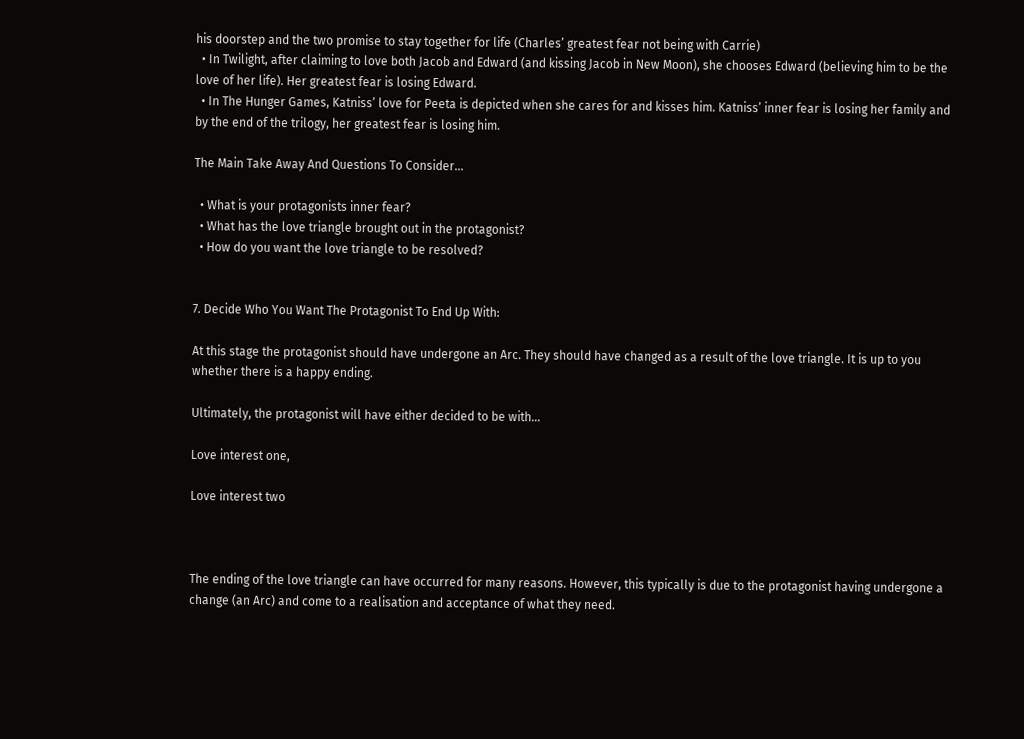his doorstep and the two promise to stay together for life (Charles’ greatest fear not being with Carrie)
  • In Twilight, after claiming to love both Jacob and Edward (and kissing Jacob in New Moon), she chooses Edward (believing him to be the love of her life). Her greatest fear is losing Edward.
  • In The Hunger Games, Katniss’ love for Peeta is depicted when she cares for and kisses him. Katniss’ inner fear is losing her family and by the end of the trilogy, her greatest fear is losing him.

The Main Take Away And Questions To Consider…

  • What is your protagonists inner fear?
  • What has the love triangle brought out in the protagonist?
  • How do you want the love triangle to be resolved?


7. Decide Who You Want The Protagonist To End Up With:

At this stage the protagonist should have undergone an Arc. They should have changed as a result of the love triangle. It is up to you whether there is a happy ending.

Ultimately, the protagonist will have either decided to be with…

Love interest one,

Love interest two



The ending of the love triangle can have occurred for many reasons. However, this typically is due to the protagonist having undergone a change (an Arc) and come to a realisation and acceptance of what they need.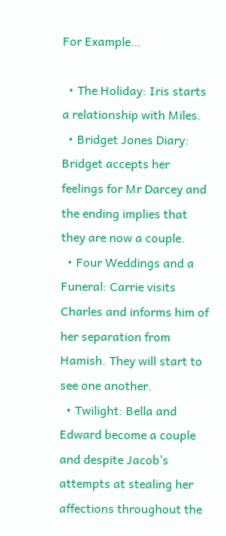For Example…

  • The Holiday: Iris starts a relationship with Miles.
  • Bridget Jones Diary: Bridget accepts her feelings for Mr Darcey and the ending implies that they are now a couple.
  • Four Weddings and a Funeral: Carrie visits Charles and informs him of her separation from Hamish. They will start to see one another.
  • Twilight: Bella and Edward become a couple and despite Jacob’s attempts at stealing her affections throughout the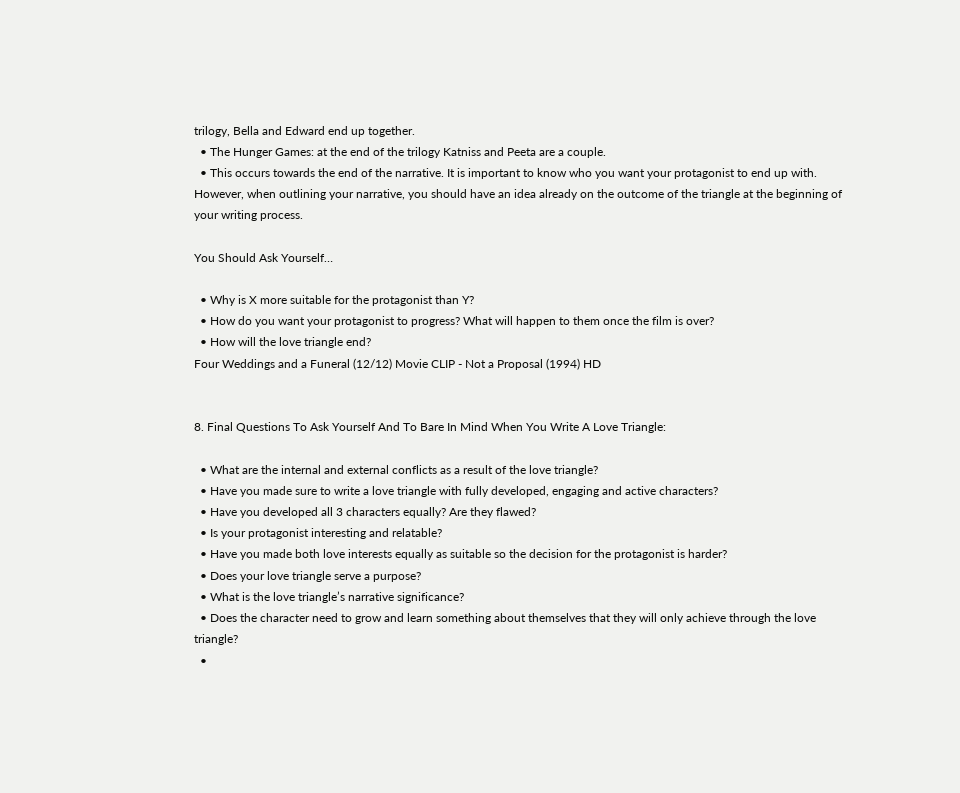trilogy, Bella and Edward end up together.
  • The Hunger Games: at the end of the trilogy Katniss and Peeta are a couple.
  • This occurs towards the end of the narrative. It is important to know who you want your protagonist to end up with. However, when outlining your narrative, you should have an idea already on the outcome of the triangle at the beginning of your writing process.

You Should Ask Yourself…

  • Why is X more suitable for the protagonist than Y?
  • How do you want your protagonist to progress? What will happen to them once the film is over?
  • How will the love triangle end?
Four Weddings and a Funeral (12/12) Movie CLIP - Not a Proposal (1994) HD


8. Final Questions To Ask Yourself And To Bare In Mind When You Write A Love Triangle:

  • What are the internal and external conflicts as a result of the love triangle?
  • Have you made sure to write a love triangle with fully developed, engaging and active characters?
  • Have you developed all 3 characters equally? Are they flawed?
  • Is your protagonist interesting and relatable?
  • Have you made both love interests equally as suitable so the decision for the protagonist is harder?
  • Does your love triangle serve a purpose?
  • What is the love triangle’s narrative significance?
  • Does the character need to grow and learn something about themselves that they will only achieve through the love triangle?
  •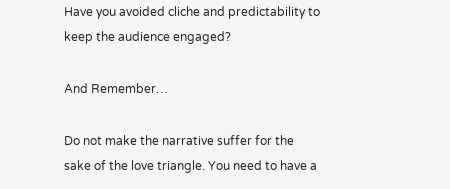Have you avoided cliche and predictability to keep the audience engaged?

And Remember…

Do not make the narrative suffer for the sake of the love triangle. You need to have a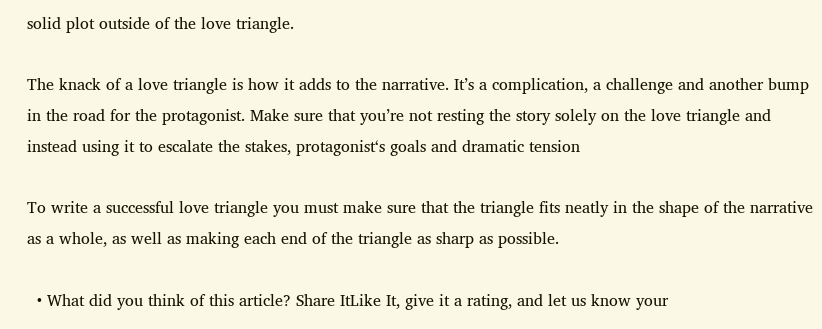solid plot outside of the love triangle.

The knack of a love triangle is how it adds to the narrative. It’s a complication, a challenge and another bump in the road for the protagonist. Make sure that you’re not resting the story solely on the love triangle and instead using it to escalate the stakes, protagonist‘s goals and dramatic tension

To write a successful love triangle you must make sure that the triangle fits neatly in the shape of the narrative as a whole, as well as making each end of the triangle as sharp as possible.

  • What did you think of this article? Share ItLike It, give it a rating, and let us know your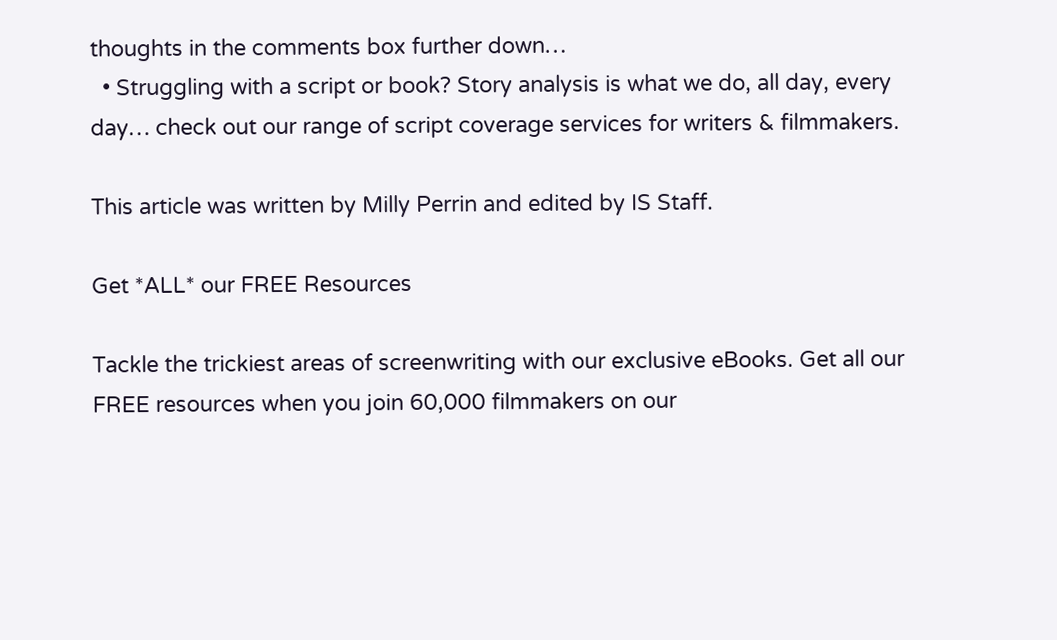thoughts in the comments box further down…
  • Struggling with a script or book? Story analysis is what we do, all day, every day… check out our range of script coverage services for writers & filmmakers.

This article was written by Milly Perrin and edited by IS Staff.

Get *ALL* our FREE Resources

Tackle the trickiest areas of screenwriting with our exclusive eBooks. Get all our FREE resources when you join 60,000 filmmakers on our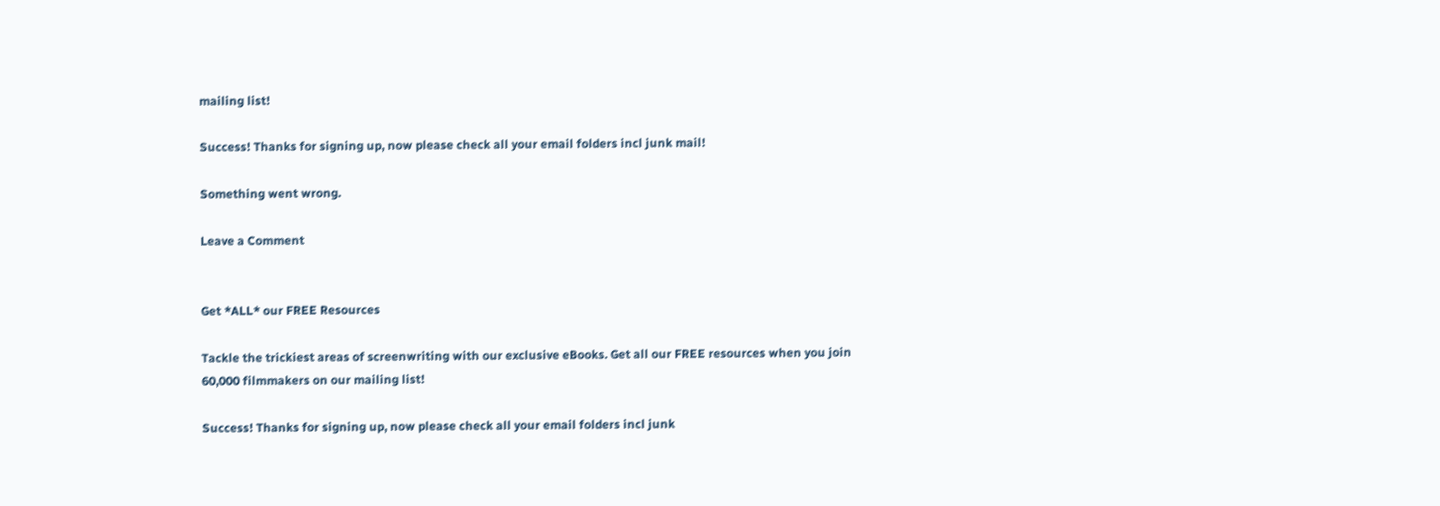mailing list!

Success! Thanks for signing up, now please check all your email folders incl junk mail!

Something went wrong.

Leave a Comment


Get *ALL* our FREE Resources

Tackle the trickiest areas of screenwriting with our exclusive eBooks. Get all our FREE resources when you join 60,000 filmmakers on our mailing list!

Success! Thanks for signing up, now please check all your email folders incl junk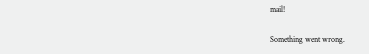mail!

Something went wrong.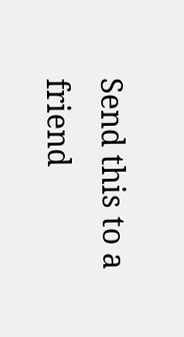Send this to a friend